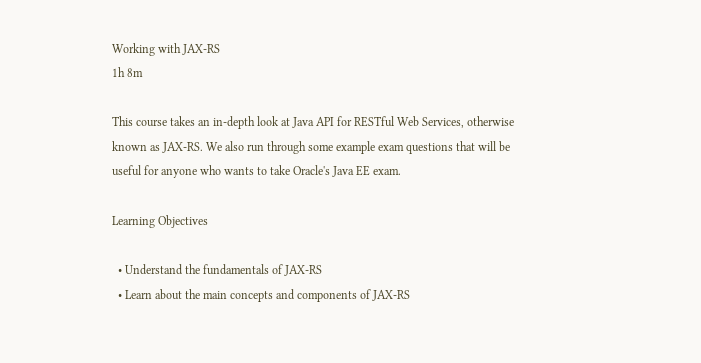Working with JAX-RS
1h 8m

This course takes an in-depth look at Java API for RESTful Web Services, otherwise known as JAX-RS. We also run through some example exam questions that will be useful for anyone who wants to take Oracle's Java EE exam.

Learning Objectives

  • Understand the fundamentals of JAX-RS
  • Learn about the main concepts and components of JAX-RS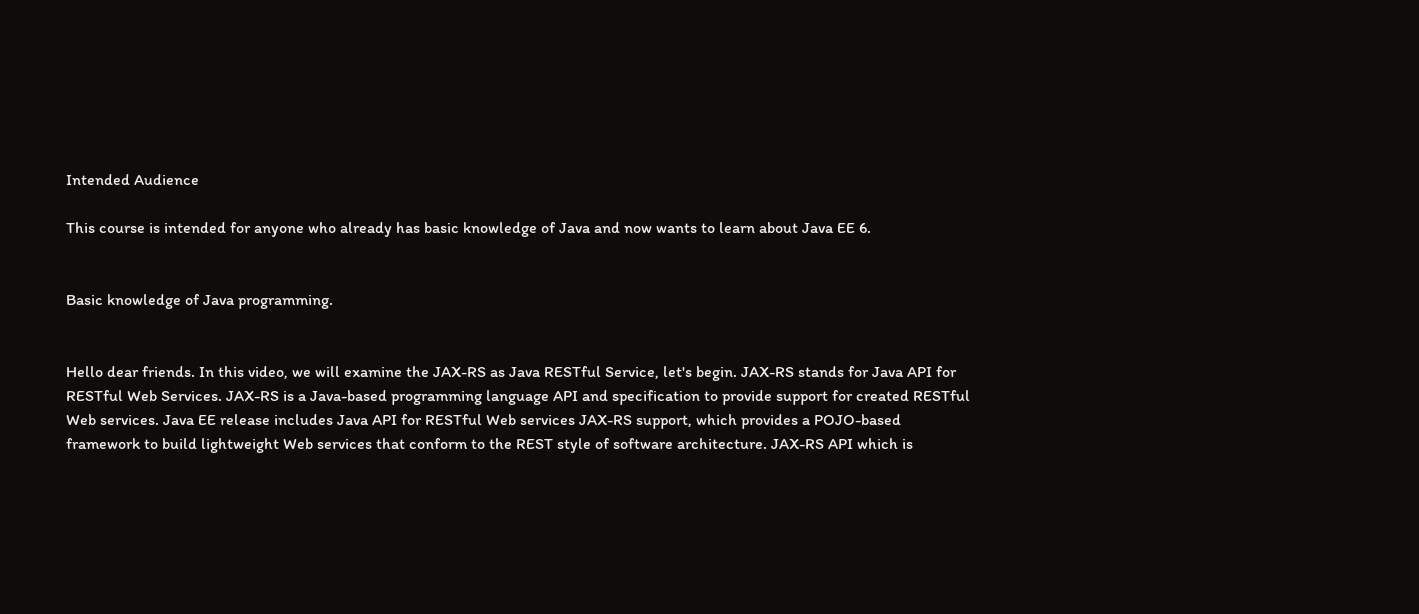Intended Audience

This course is intended for anyone who already has basic knowledge of Java and now wants to learn about Java EE 6.


Basic knowledge of Java programming.


Hello dear friends. In this video, we will examine the JAX-RS as Java RESTful Service, let's begin. JAX-RS stands for Java API for RESTful Web Services. JAX-RS is a Java-based programming language API and specification to provide support for created RESTful Web services. Java EE release includes Java API for RESTful Web services JAX-RS support, which provides a POJO-based framework to build lightweight Web services that conform to the REST style of software architecture. JAX-RS API which is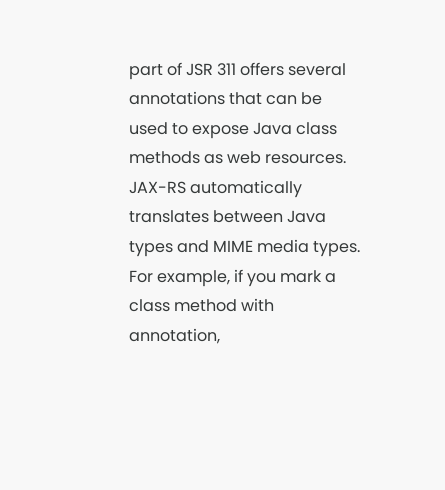part of JSR 311 offers several annotations that can be used to expose Java class methods as web resources. JAX-RS automatically translates between Java types and MIME media types. For example, if you mark a class method with annotation,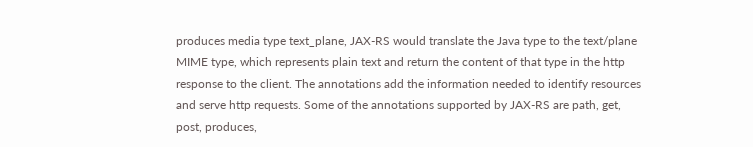produces media type text_plane, JAX-RS would translate the Java type to the text/plane MIME type, which represents plain text and return the content of that type in the http response to the client. The annotations add the information needed to identify resources and serve http requests. Some of the annotations supported by JAX-RS are path, get, post, produces,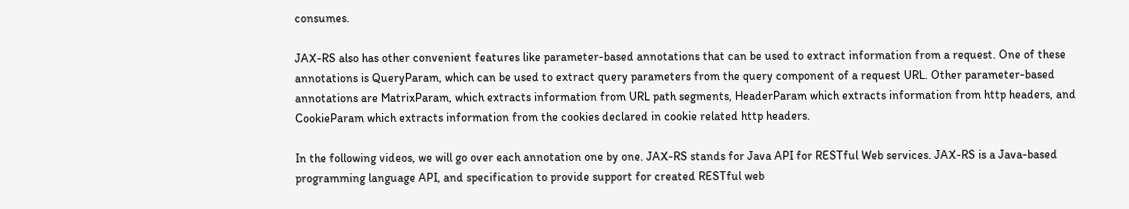consumes.

JAX-RS also has other convenient features like parameter-based annotations that can be used to extract information from a request. One of these annotations is QueryParam, which can be used to extract query parameters from the query component of a request URL. Other parameter-based annotations are MatrixParam, which extracts information from URL path segments, HeaderParam which extracts information from http headers, and CookieParam which extracts information from the cookies declared in cookie related http headers.

In the following videos, we will go over each annotation one by one. JAX-RS stands for Java API for RESTful Web services. JAX-RS is a Java-based programming language API, and specification to provide support for created RESTful web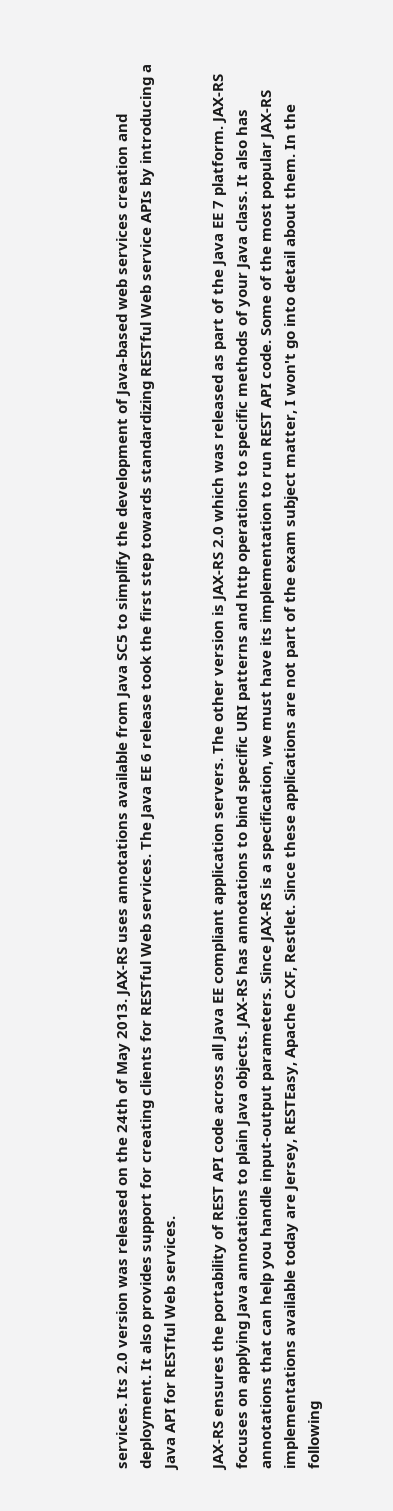services. Its 2.0 version was released on the 24th of May 2013. JAX-RS uses annotations available from Java SC5 to simplify the development of Java-based web services creation and deployment. It also provides support for creating clients for RESTful Web services. The Java EE 6 release took the first step towards standardizing RESTful Web service APIs by introducing a Java API for RESTful Web services.

JAX-RS ensures the portability of REST API code across all Java EE compliant application servers. The other version is JAX-RS 2.0 which was released as part of the Java EE 7 platform. JAX-RS focuses on applying Java annotations to plain Java objects. JAX-RS has annotations to bind specific URI patterns and http operations to specific methods of your Java class. It also has annotations that can help you handle input-output parameters. Since JAX-RS is a specification, we must have its implementation to run REST API code. Some of the most popular JAX-RS implementations available today are Jersey, RESTEasy, Apache CXF, Restlet. Since these applications are not part of the exam subject matter, I won't go into detail about them. In the following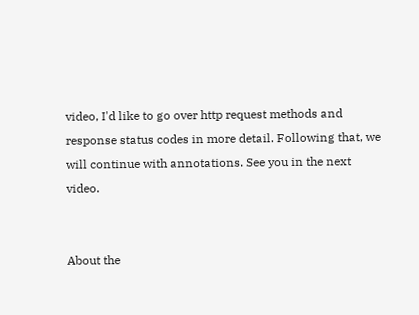video, I'd like to go over http request methods and response status codes in more detail. Following that, we will continue with annotations. See you in the next video.


About the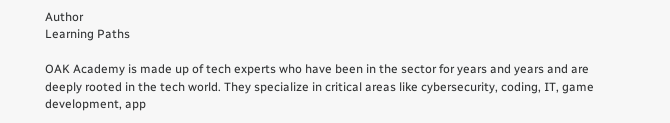Author
Learning Paths

OAK Academy is made up of tech experts who have been in the sector for years and years and are deeply rooted in the tech world. They specialize in critical areas like cybersecurity, coding, IT, game development, app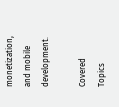monetization, and mobile development.

Covered Topics